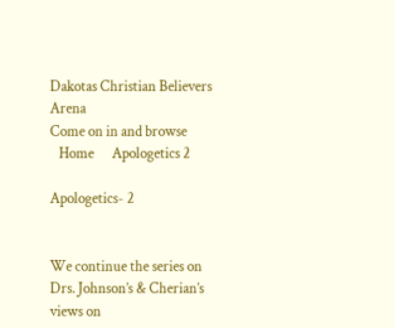Dakotas Christian Believers Arena
Come on in and browse
   Home      Apologetics 2

Apologetics- 2


We continue the series on Drs. Johnson’s & Cherian’s views on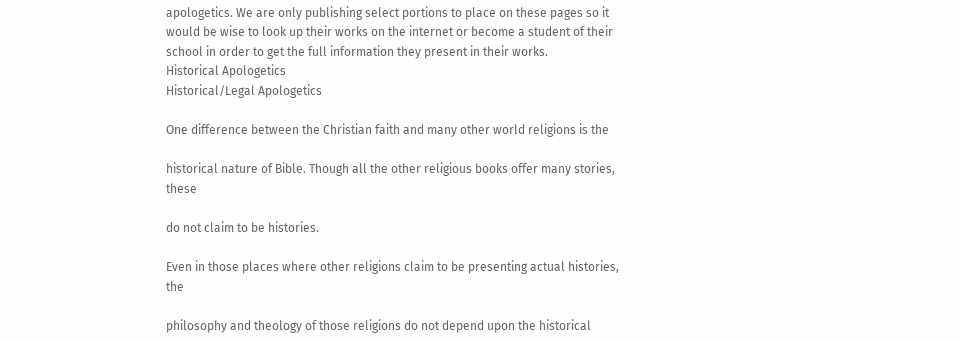apologetics. We are only publishing select portions to place on these pages so it would be wise to look up their works on the internet or become a student of their school in order to get the full information they present in their works.
Historical Apologetics
Historical/Legal Apologetics

One difference between the Christian faith and many other world religions is the

historical nature of Bible. Though all the other religious books offer many stories, these

do not claim to be histories.

Even in those places where other religions claim to be presenting actual histories, the

philosophy and theology of those religions do not depend upon the historical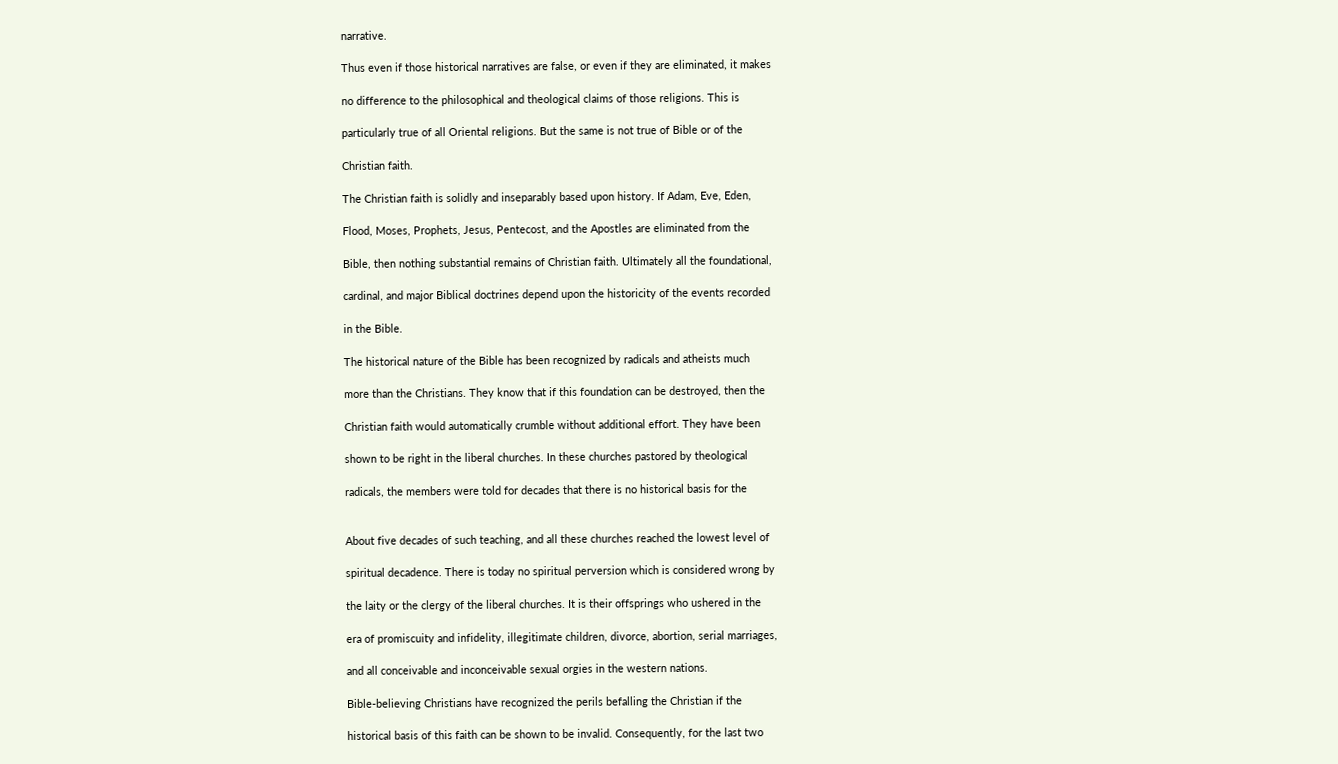narrative.

Thus even if those historical narratives are false, or even if they are eliminated, it makes

no difference to the philosophical and theological claims of those religions. This is

particularly true of all Oriental religions. But the same is not true of Bible or of the

Christian faith.

The Christian faith is solidly and inseparably based upon history. If Adam, Eve, Eden,

Flood, Moses, Prophets, Jesus, Pentecost, and the Apostles are eliminated from the

Bible, then nothing substantial remains of Christian faith. Ultimately all the foundational,

cardinal, and major Biblical doctrines depend upon the historicity of the events recorded

in the Bible.

The historical nature of the Bible has been recognized by radicals and atheists much

more than the Christians. They know that if this foundation can be destroyed, then the

Christian faith would automatically crumble without additional effort. They have been

shown to be right in the liberal churches. In these churches pastored by theological

radicals, the members were told for decades that there is no historical basis for the


About five decades of such teaching, and all these churches reached the lowest level of

spiritual decadence. There is today no spiritual perversion which is considered wrong by

the laity or the clergy of the liberal churches. It is their offsprings who ushered in the

era of promiscuity and infidelity, illegitimate children, divorce, abortion, serial marriages,

and all conceivable and inconceivable sexual orgies in the western nations.

Bible-believing Christians have recognized the perils befalling the Christian if the

historical basis of this faith can be shown to be invalid. Consequently, for the last two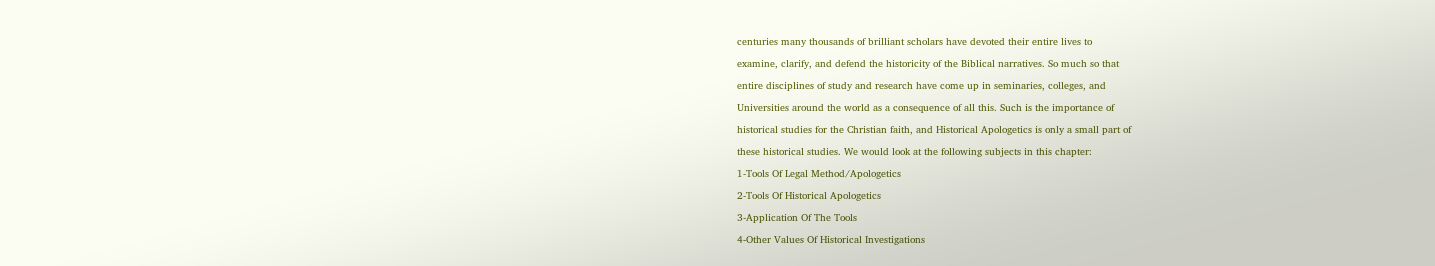centuries many thousands of brilliant scholars have devoted their entire lives to

examine, clarify, and defend the historicity of the Biblical narratives. So much so that

entire disciplines of study and research have come up in seminaries, colleges, and

Universities around the world as a consequence of all this. Such is the importance of

historical studies for the Christian faith, and Historical Apologetics is only a small part of

these historical studies. We would look at the following subjects in this chapter:

1-Tools Of Legal Method/Apologetics

2-Tools Of Historical Apologetics

3-Application Of The Tools

4-Other Values Of Historical Investigations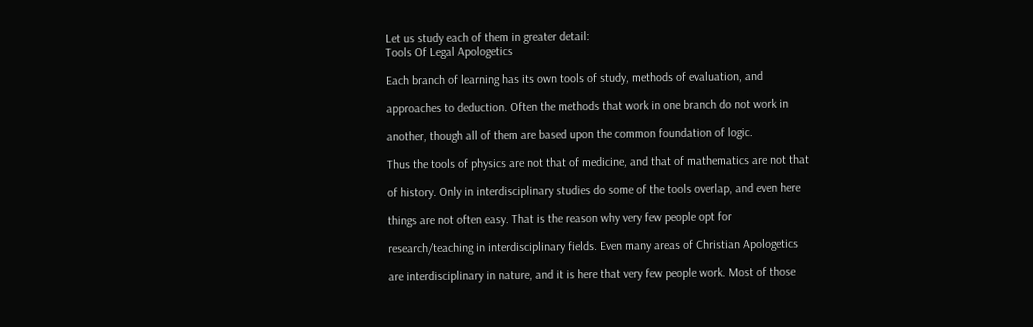Let us study each of them in greater detail:
Tools Of Legal Apologetics

Each branch of learning has its own tools of study, methods of evaluation, and

approaches to deduction. Often the methods that work in one branch do not work in

another, though all of them are based upon the common foundation of logic.

Thus the tools of physics are not that of medicine, and that of mathematics are not that

of history. Only in interdisciplinary studies do some of the tools overlap, and even here

things are not often easy. That is the reason why very few people opt for

research/teaching in interdisciplinary fields. Even many areas of Christian Apologetics

are interdisciplinary in nature, and it is here that very few people work. Most of those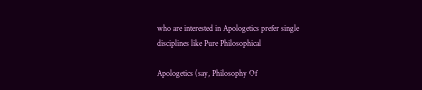who are interested in Apologetics prefer single disciplines like Pure Philosophical

Apologetics (say, Philosophy Of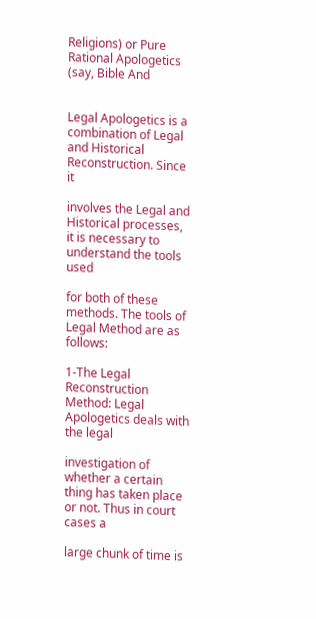Religions) or Pure Rational Apologetics (say, Bible And


Legal Apologetics is a combination of Legal and Historical Reconstruction. Since it

involves the Legal and Historical processes, it is necessary to understand the tools used

for both of these methods. The tools of Legal Method are as follows:

1-The Legal Reconstruction Method: Legal Apologetics deals with the legal

investigation of whether a certain thing has taken place or not. Thus in court cases a

large chunk of time is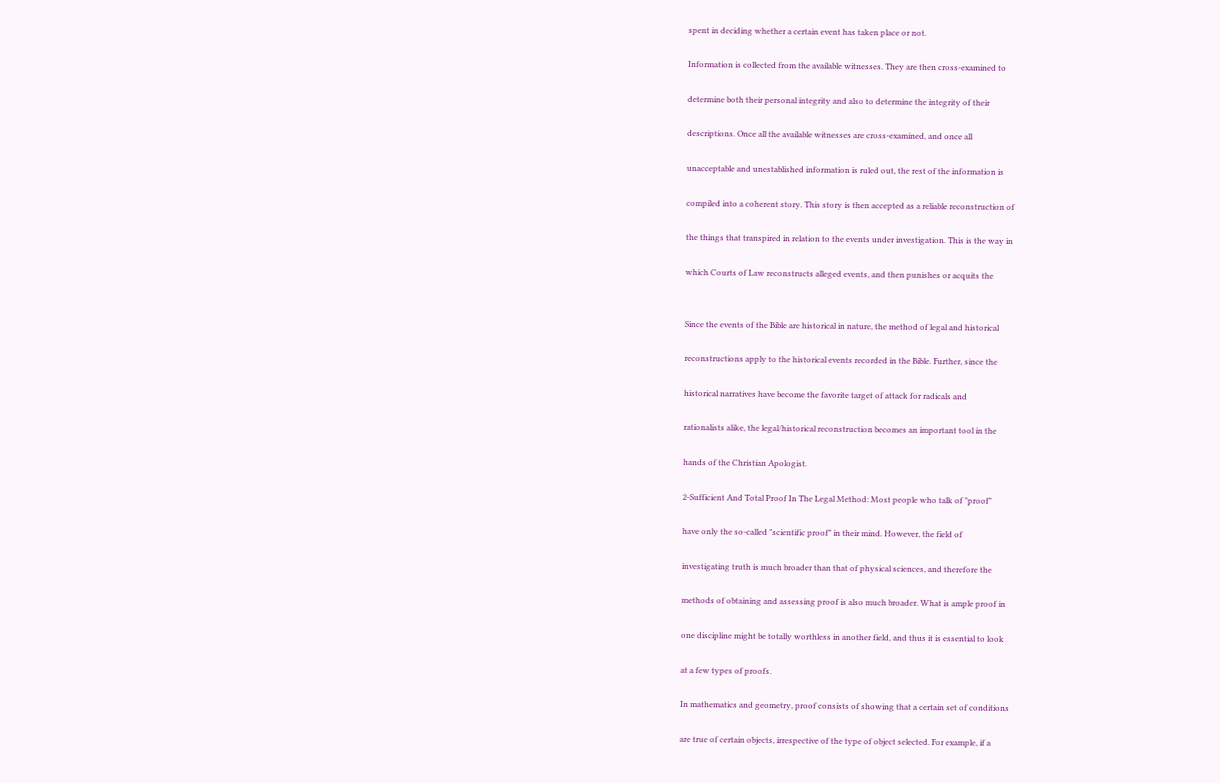spent in deciding whether a certain event has taken place or not.

Information is collected from the available witnesses. They are then cross-examined to

determine both their personal integrity and also to determine the integrity of their

descriptions. Once all the available witnesses are cross-examined, and once all

unacceptable and unestablished information is ruled out, the rest of the information is

compiled into a coherent story. This story is then accepted as a reliable reconstruction of

the things that transpired in relation to the events under investigation. This is the way in

which Courts of Law reconstructs alleged events, and then punishes or acquits the


Since the events of the Bible are historical in nature, the method of legal and historical

reconstructions apply to the historical events recorded in the Bible. Further, since the

historical narratives have become the favorite target of attack for radicals and

rationalists alike, the legal/historical reconstruction becomes an important tool in the

hands of the Christian Apologist.

2-Sufficient And Total Proof In The Legal Method: Most people who talk of "proof"

have only the so-called "scientific proof" in their mind. However, the field of

investigating truth is much broader than that of physical sciences, and therefore the

methods of obtaining and assessing proof is also much broader. What is ample proof in

one discipline might be totally worthless in another field, and thus it is essential to look

at a few types of proofs.

In mathematics and geometry, proof consists of showing that a certain set of conditions

are true of certain objects, irrespective of the type of object selected. For example, if a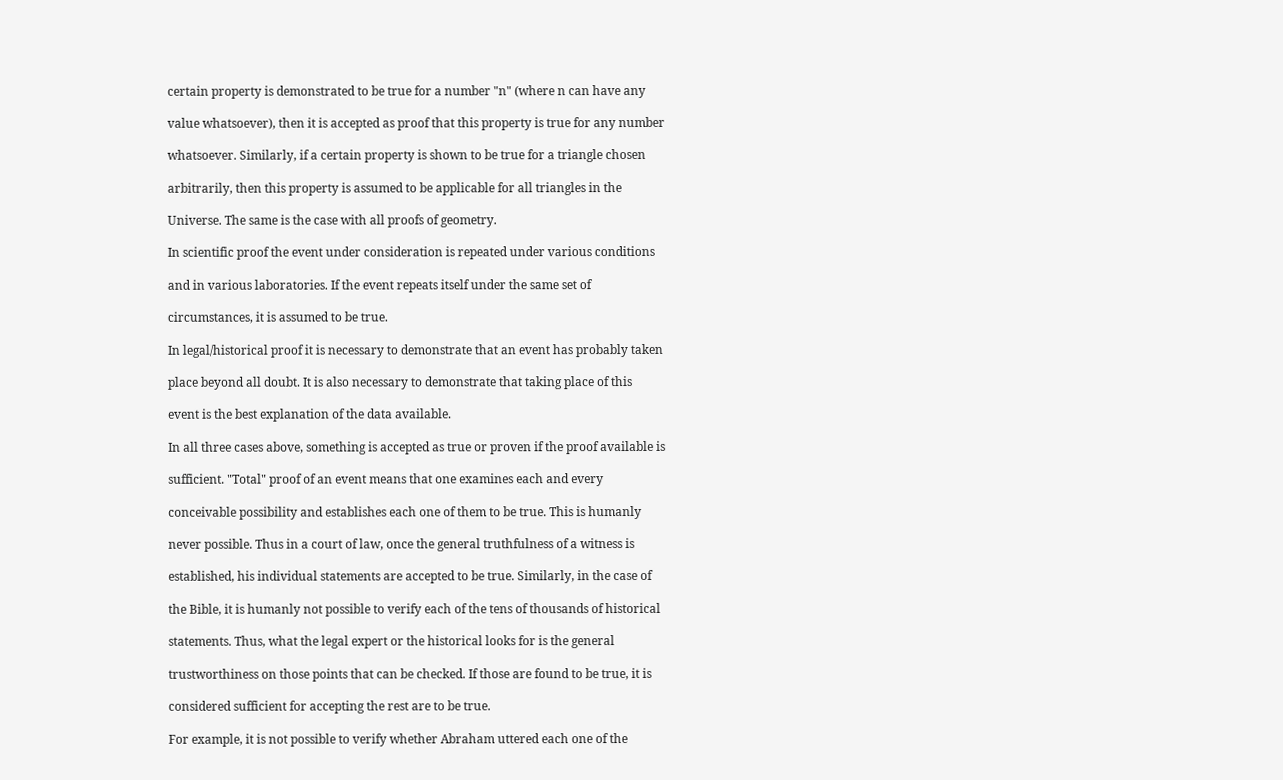certain property is demonstrated to be true for a number "n" (where n can have any

value whatsoever), then it is accepted as proof that this property is true for any number

whatsoever. Similarly, if a certain property is shown to be true for a triangle chosen

arbitrarily, then this property is assumed to be applicable for all triangles in the

Universe. The same is the case with all proofs of geometry.

In scientific proof the event under consideration is repeated under various conditions

and in various laboratories. If the event repeats itself under the same set of

circumstances, it is assumed to be true.

In legal/historical proof it is necessary to demonstrate that an event has probably taken

place beyond all doubt. It is also necessary to demonstrate that taking place of this

event is the best explanation of the data available.

In all three cases above, something is accepted as true or proven if the proof available is

sufficient. "Total" proof of an event means that one examines each and every

conceivable possibility and establishes each one of them to be true. This is humanly

never possible. Thus in a court of law, once the general truthfulness of a witness is

established, his individual statements are accepted to be true. Similarly, in the case of

the Bible, it is humanly not possible to verify each of the tens of thousands of historical

statements. Thus, what the legal expert or the historical looks for is the general

trustworthiness on those points that can be checked. If those are found to be true, it is

considered sufficient for accepting the rest are to be true.

For example, it is not possible to verify whether Abraham uttered each one of the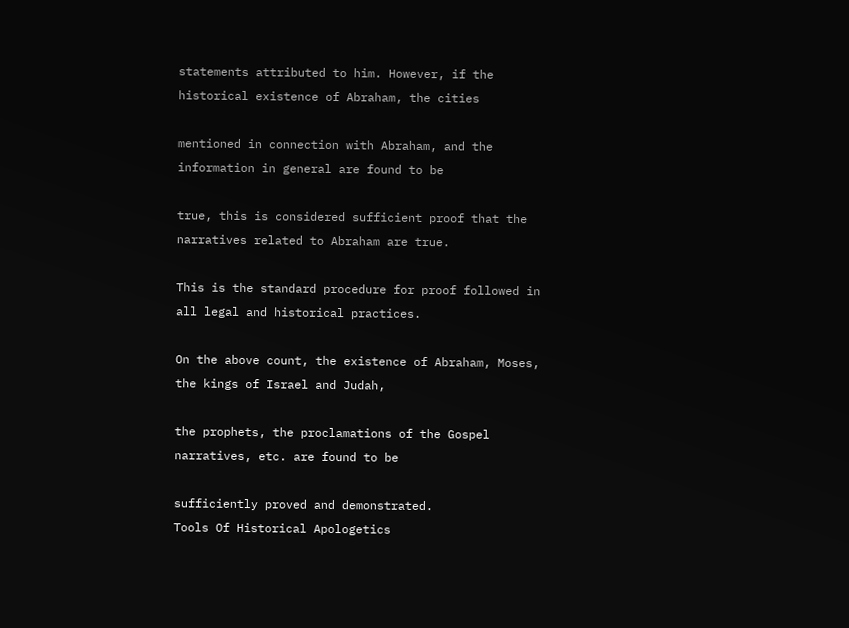statements attributed to him. However, if the historical existence of Abraham, the cities

mentioned in connection with Abraham, and the information in general are found to be

true, this is considered sufficient proof that the narratives related to Abraham are true.

This is the standard procedure for proof followed in all legal and historical practices.

On the above count, the existence of Abraham, Moses, the kings of Israel and Judah,

the prophets, the proclamations of the Gospel narratives, etc. are found to be

sufficiently proved and demonstrated.
Tools Of Historical Apologetics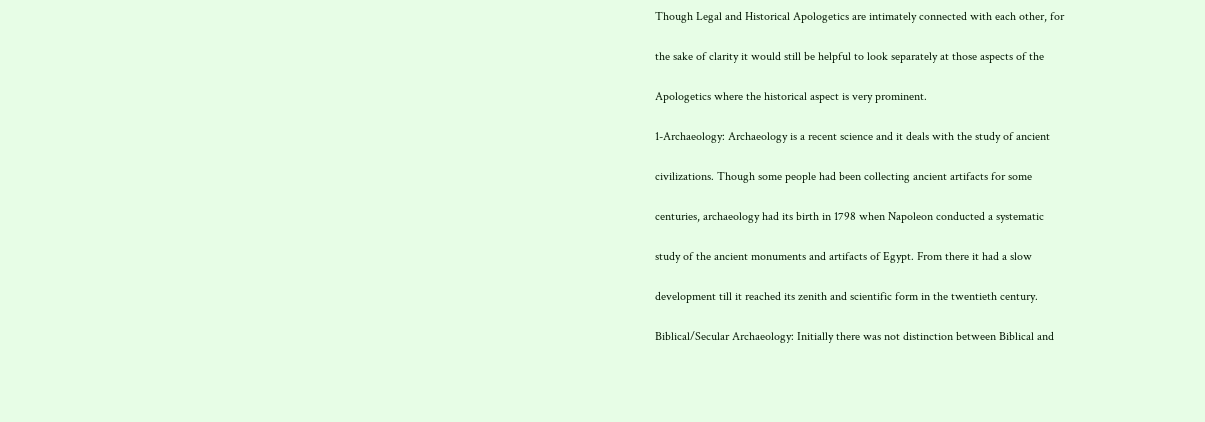Though Legal and Historical Apologetics are intimately connected with each other, for

the sake of clarity it would still be helpful to look separately at those aspects of the

Apologetics where the historical aspect is very prominent.

1-Archaeology: Archaeology is a recent science and it deals with the study of ancient

civilizations. Though some people had been collecting ancient artifacts for some

centuries, archaeology had its birth in 1798 when Napoleon conducted a systematic

study of the ancient monuments and artifacts of Egypt. From there it had a slow

development till it reached its zenith and scientific form in the twentieth century.

Biblical/Secular Archaeology: Initially there was not distinction between Biblical and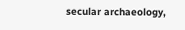secular archaeology,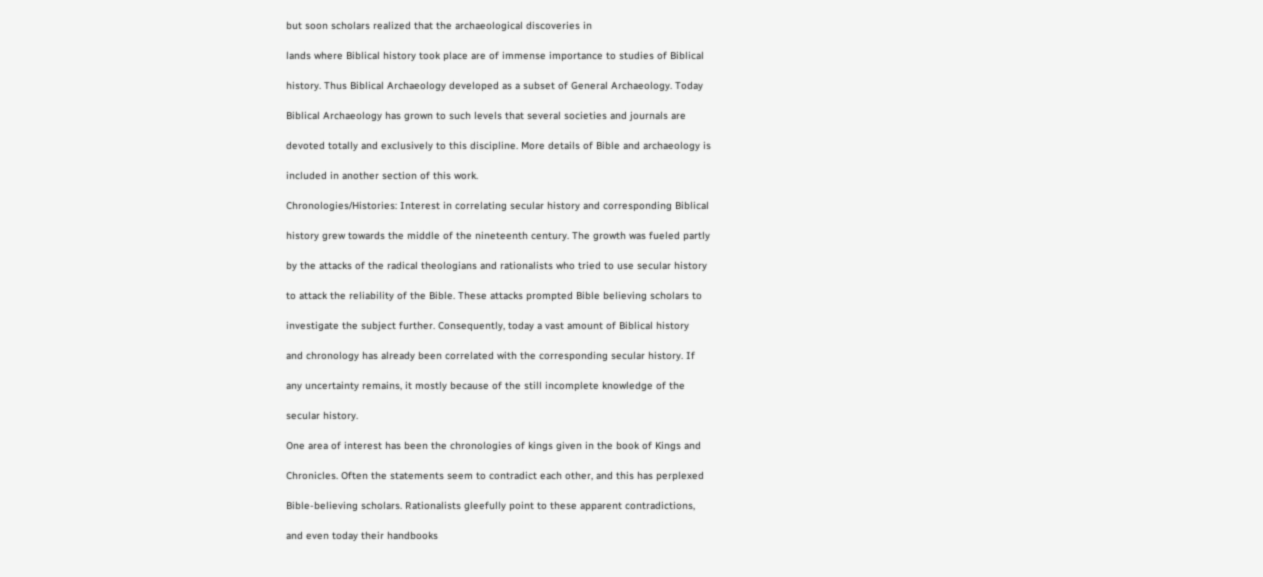but soon scholars realized that the archaeological discoveries in

lands where Biblical history took place are of immense importance to studies of Biblical

history. Thus Biblical Archaeology developed as a subset of General Archaeology. Today

Biblical Archaeology has grown to such levels that several societies and journals are

devoted totally and exclusively to this discipline. More details of Bible and archaeology is

included in another section of this work.

Chronologies/Histories: Interest in correlating secular history and corresponding Biblical

history grew towards the middle of the nineteenth century. The growth was fueled partly

by the attacks of the radical theologians and rationalists who tried to use secular history

to attack the reliability of the Bible. These attacks prompted Bible believing scholars to

investigate the subject further. Consequently, today a vast amount of Biblical history

and chronology has already been correlated with the corresponding secular history. If

any uncertainty remains, it mostly because of the still incomplete knowledge of the

secular history.

One area of interest has been the chronologies of kings given in the book of Kings and

Chronicles. Often the statements seem to contradict each other, and this has perplexed

Bible-believing scholars. Rationalists gleefully point to these apparent contradictions,

and even today their handbooks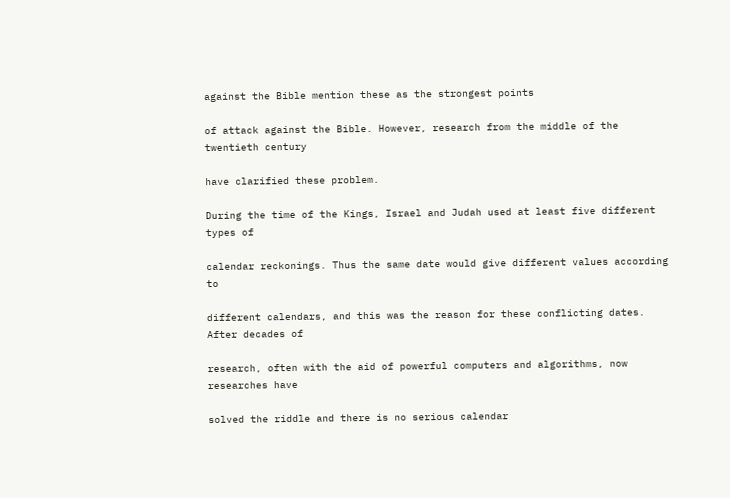against the Bible mention these as the strongest points

of attack against the Bible. However, research from the middle of the twentieth century

have clarified these problem.

During the time of the Kings, Israel and Judah used at least five different types of

calendar reckonings. Thus the same date would give different values according to

different calendars, and this was the reason for these conflicting dates. After decades of

research, often with the aid of powerful computers and algorithms, now researches have

solved the riddle and there is no serious calendar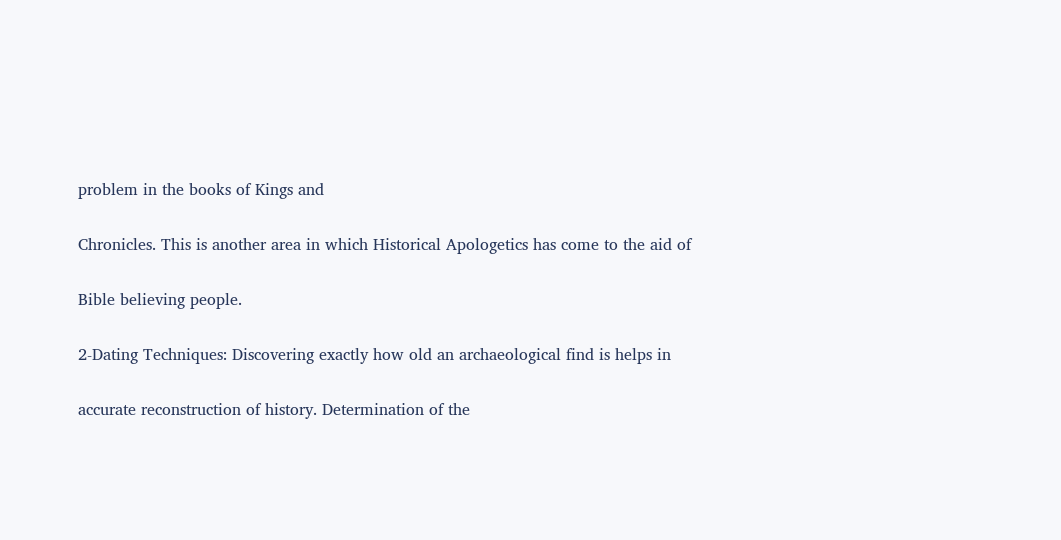problem in the books of Kings and

Chronicles. This is another area in which Historical Apologetics has come to the aid of

Bible believing people.

2-Dating Techniques: Discovering exactly how old an archaeological find is helps in

accurate reconstruction of history. Determination of the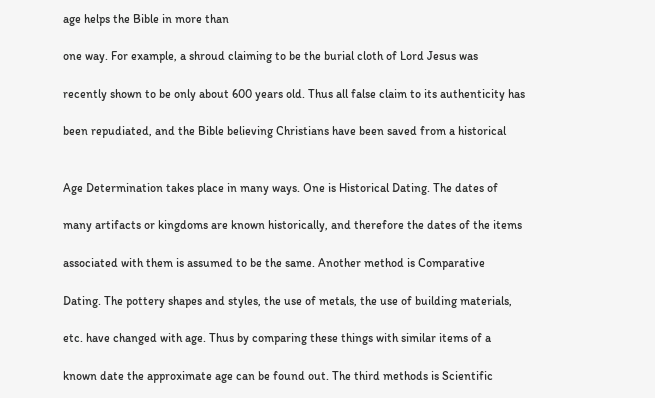age helps the Bible in more than

one way. For example, a shroud claiming to be the burial cloth of Lord Jesus was

recently shown to be only about 600 years old. Thus all false claim to its authenticity has

been repudiated, and the Bible believing Christians have been saved from a historical


Age Determination takes place in many ways. One is Historical Dating. The dates of

many artifacts or kingdoms are known historically, and therefore the dates of the items

associated with them is assumed to be the same. Another method is Comparative

Dating. The pottery shapes and styles, the use of metals, the use of building materials,

etc. have changed with age. Thus by comparing these things with similar items of a

known date the approximate age can be found out. The third methods is Scientific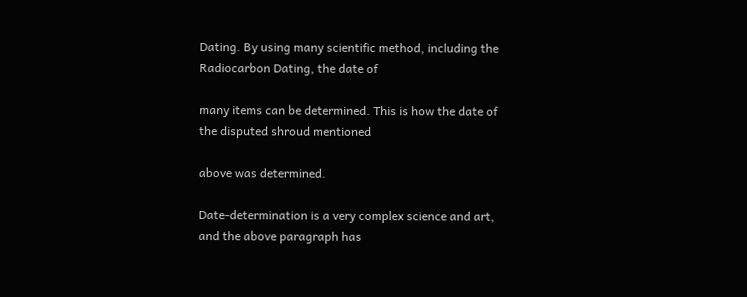Dating. By using many scientific method, including the Radiocarbon Dating, the date of

many items can be determined. This is how the date of the disputed shroud mentioned

above was determined.

Date-determination is a very complex science and art, and the above paragraph has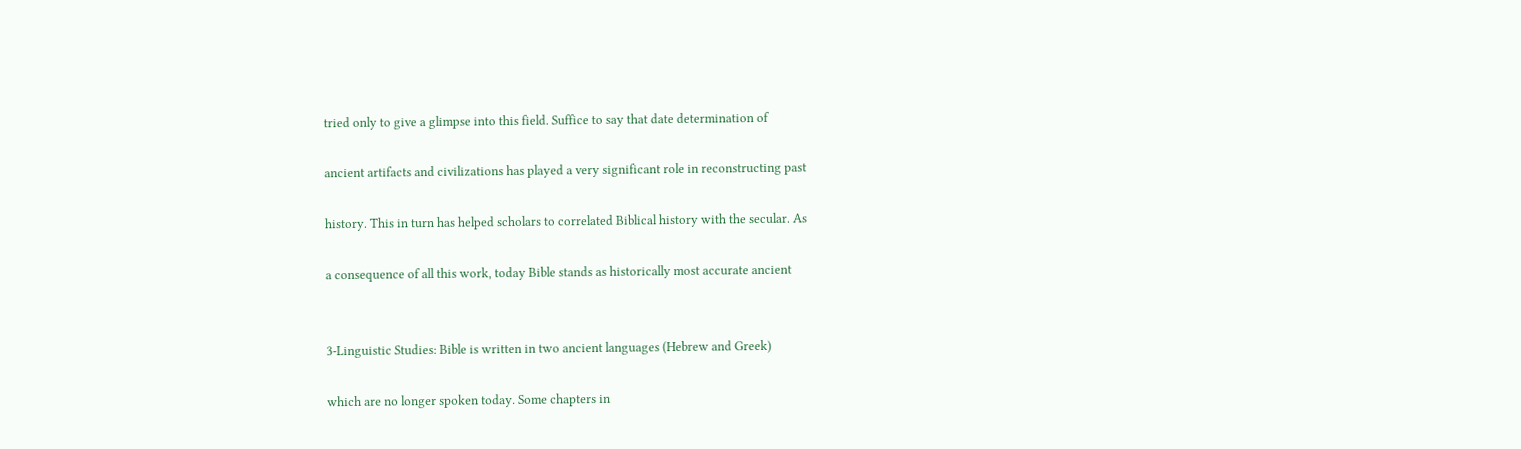tried only to give a glimpse into this field. Suffice to say that date determination of

ancient artifacts and civilizations has played a very significant role in reconstructing past

history. This in turn has helped scholars to correlated Biblical history with the secular. As

a consequence of all this work, today Bible stands as historically most accurate ancient


3-Linguistic Studies: Bible is written in two ancient languages (Hebrew and Greek)

which are no longer spoken today. Some chapters in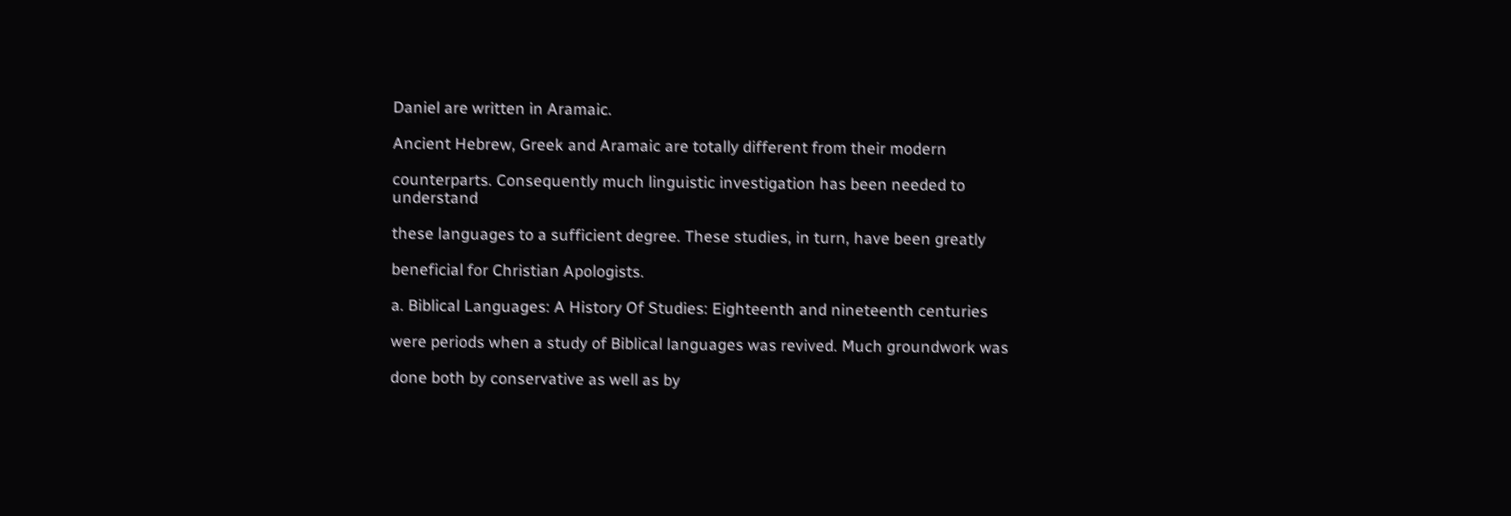Daniel are written in Aramaic.

Ancient Hebrew, Greek and Aramaic are totally different from their modern

counterparts. Consequently much linguistic investigation has been needed to understand

these languages to a sufficient degree. These studies, in turn, have been greatly

beneficial for Christian Apologists.

a. Biblical Languages: A History Of Studies: Eighteenth and nineteenth centuries

were periods when a study of Biblical languages was revived. Much groundwork was

done both by conservative as well as by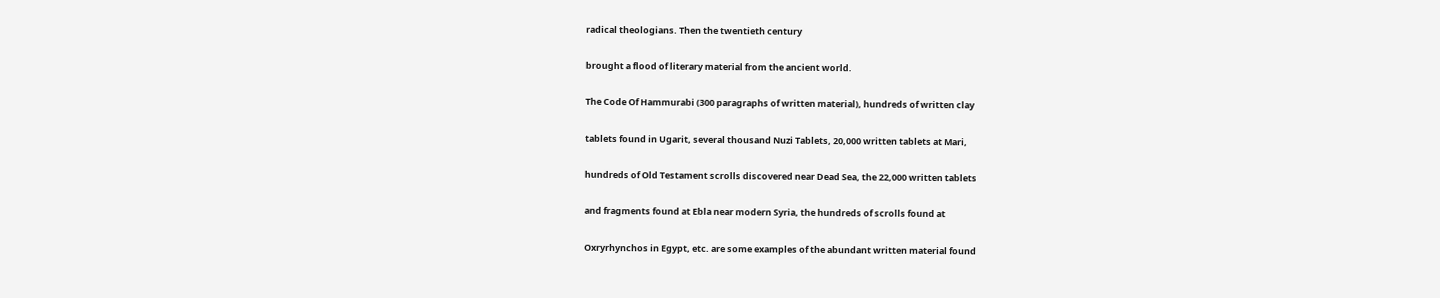radical theologians. Then the twentieth century

brought a flood of literary material from the ancient world.

The Code Of Hammurabi (300 paragraphs of written material), hundreds of written clay

tablets found in Ugarit, several thousand Nuzi Tablets, 20,000 written tablets at Mari,

hundreds of Old Testament scrolls discovered near Dead Sea, the 22,000 written tablets

and fragments found at Ebla near modern Syria, the hundreds of scrolls found at

Oxryrhynchos in Egypt, etc. are some examples of the abundant written material found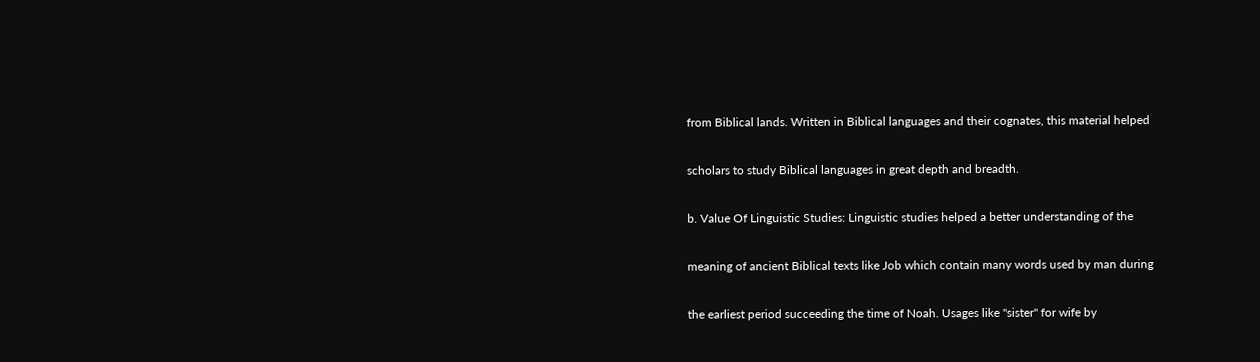from Biblical lands. Written in Biblical languages and their cognates, this material helped

scholars to study Biblical languages in great depth and breadth.

b. Value Of Linguistic Studies: Linguistic studies helped a better understanding of the

meaning of ancient Biblical texts like Job which contain many words used by man during

the earliest period succeeding the time of Noah. Usages like "sister" for wife by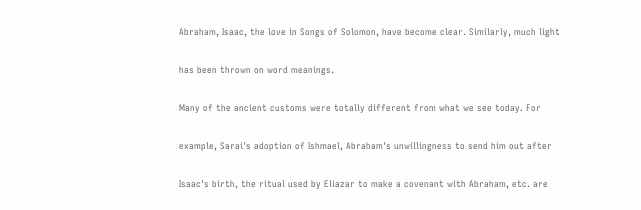Abraham, Isaac, the love in Songs of Solomon, have become clear. Similarly, much light

has been thrown on word meanings.

Many of the ancient customs were totally different from what we see today. For

example, Sarai's adoption of Ishmael, Abraham's unwillingness to send him out after

Isaac's birth, the ritual used by Eliazar to make a covenant with Abraham, etc. are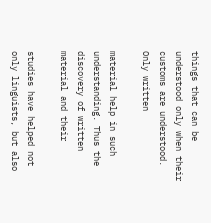things that can be understood only when their customs are understood. Only written

material help in such understanding. Thus the discovery of written material and their

studies have helped not only linguists, but also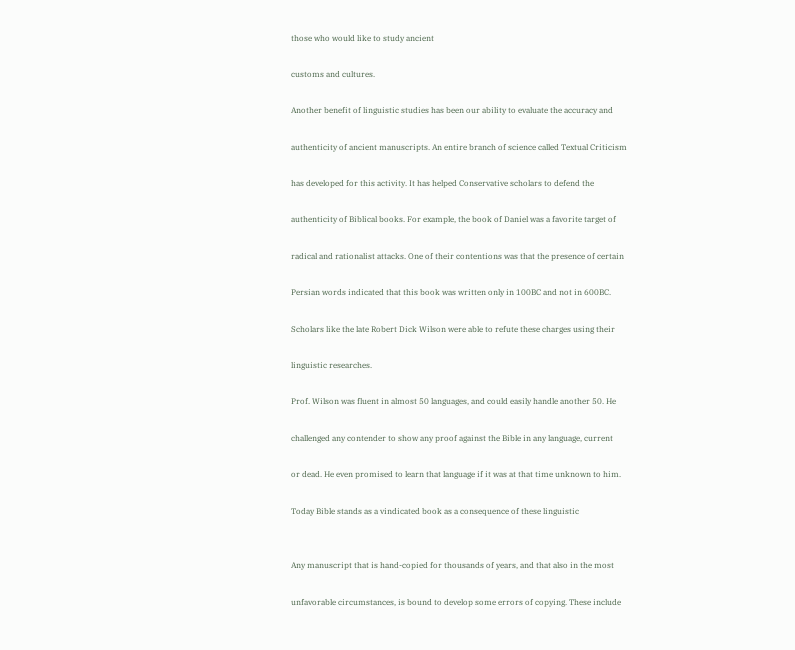those who would like to study ancient

customs and cultures.

Another benefit of linguistic studies has been our ability to evaluate the accuracy and

authenticity of ancient manuscripts. An entire branch of science called Textual Criticism

has developed for this activity. It has helped Conservative scholars to defend the

authenticity of Biblical books. For example, the book of Daniel was a favorite target of

radical and rationalist attacks. One of their contentions was that the presence of certain

Persian words indicated that this book was written only in 100BC and not in 600BC.

Scholars like the late Robert Dick Wilson were able to refute these charges using their

linguistic researches.

Prof. Wilson was fluent in almost 50 languages, and could easily handle another 50. He

challenged any contender to show any proof against the Bible in any language, current

or dead. He even promised to learn that language if it was at that time unknown to him.

Today Bible stands as a vindicated book as a consequence of these linguistic


Any manuscript that is hand-copied for thousands of years, and that also in the most

unfavorable circumstances, is bound to develop some errors of copying. These include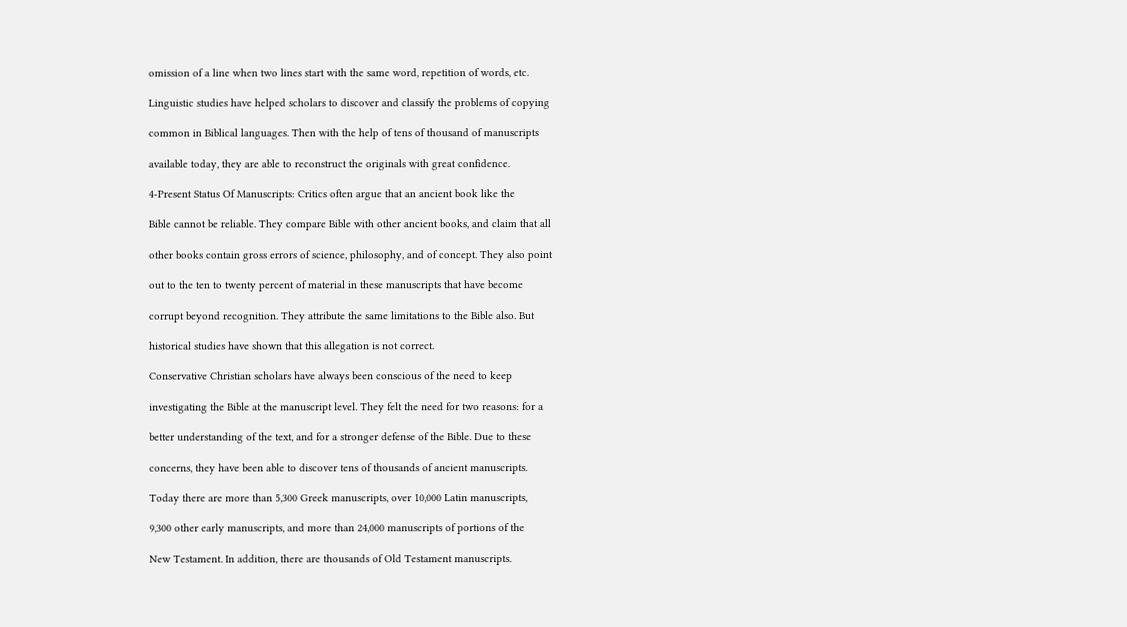omission of a line when two lines start with the same word, repetition of words, etc.

Linguistic studies have helped scholars to discover and classify the problems of copying

common in Biblical languages. Then with the help of tens of thousand of manuscripts

available today, they are able to reconstruct the originals with great confidence.

4-Present Status Of Manuscripts: Critics often argue that an ancient book like the

Bible cannot be reliable. They compare Bible with other ancient books, and claim that all

other books contain gross errors of science, philosophy, and of concept. They also point

out to the ten to twenty percent of material in these manuscripts that have become

corrupt beyond recognition. They attribute the same limitations to the Bible also. But

historical studies have shown that this allegation is not correct.

Conservative Christian scholars have always been conscious of the need to keep

investigating the Bible at the manuscript level. They felt the need for two reasons: for a

better understanding of the text, and for a stronger defense of the Bible. Due to these

concerns, they have been able to discover tens of thousands of ancient manuscripts.

Today there are more than 5,300 Greek manuscripts, over 10,000 Latin manuscripts,

9,300 other early manuscripts, and more than 24,000 manuscripts of portions of the

New Testament. In addition, there are thousands of Old Testament manuscripts.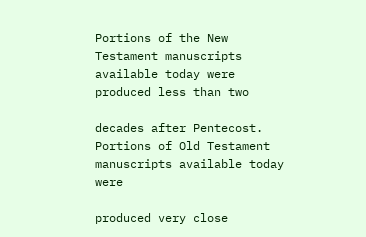Portions of the New Testament manuscripts available today were produced less than two

decades after Pentecost. Portions of Old Testament manuscripts available today were

produced very close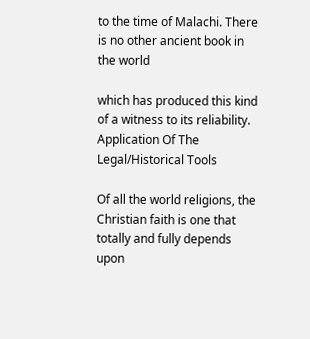to the time of Malachi. There is no other ancient book in the world

which has produced this kind of a witness to its reliability.
Application Of The Legal/Historical Tools

Of all the world religions, the Christian faith is one that totally and fully depends upon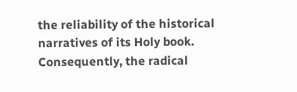the reliability of the historical narratives of its Holy book. Consequently, the radical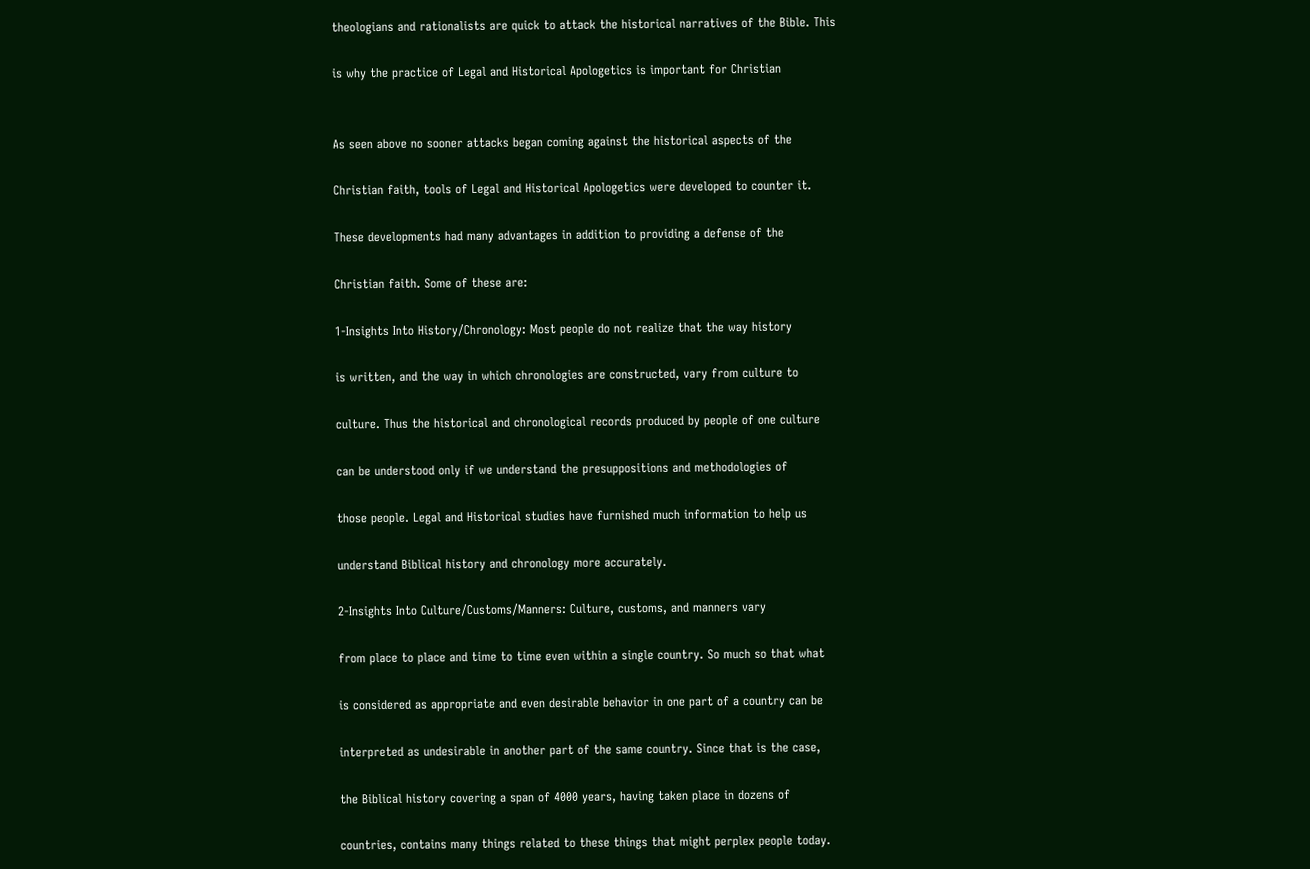theologians and rationalists are quick to attack the historical narratives of the Bible. This

is why the practice of Legal and Historical Apologetics is important for Christian


As seen above no sooner attacks began coming against the historical aspects of the

Christian faith, tools of Legal and Historical Apologetics were developed to counter it.

These developments had many advantages in addition to providing a defense of the

Christian faith. Some of these are:

1-Insights Into History/Chronology: Most people do not realize that the way history

is written, and the way in which chronologies are constructed, vary from culture to

culture. Thus the historical and chronological records produced by people of one culture

can be understood only if we understand the presuppositions and methodologies of

those people. Legal and Historical studies have furnished much information to help us

understand Biblical history and chronology more accurately.

2-Insights Into Culture/Customs/Manners: Culture, customs, and manners vary

from place to place and time to time even within a single country. So much so that what

is considered as appropriate and even desirable behavior in one part of a country can be

interpreted as undesirable in another part of the same country. Since that is the case,

the Biblical history covering a span of 4000 years, having taken place in dozens of

countries, contains many things related to these things that might perplex people today.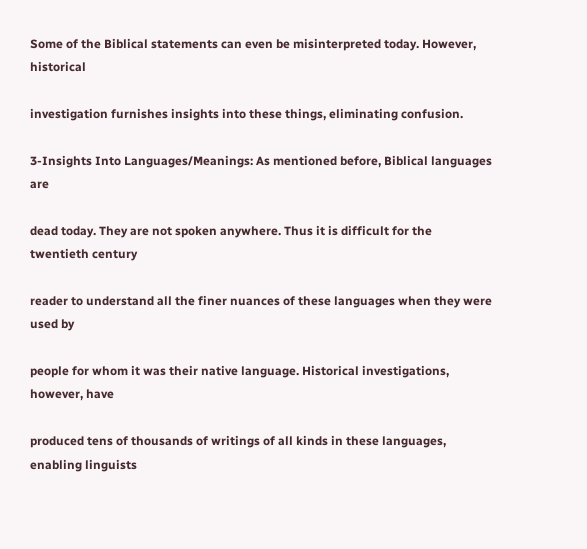Some of the Biblical statements can even be misinterpreted today. However, historical

investigation furnishes insights into these things, eliminating confusion.

3-Insights Into Languages/Meanings: As mentioned before, Biblical languages are

dead today. They are not spoken anywhere. Thus it is difficult for the twentieth century

reader to understand all the finer nuances of these languages when they were used by

people for whom it was their native language. Historical investigations, however, have

produced tens of thousands of writings of all kinds in these languages, enabling linguists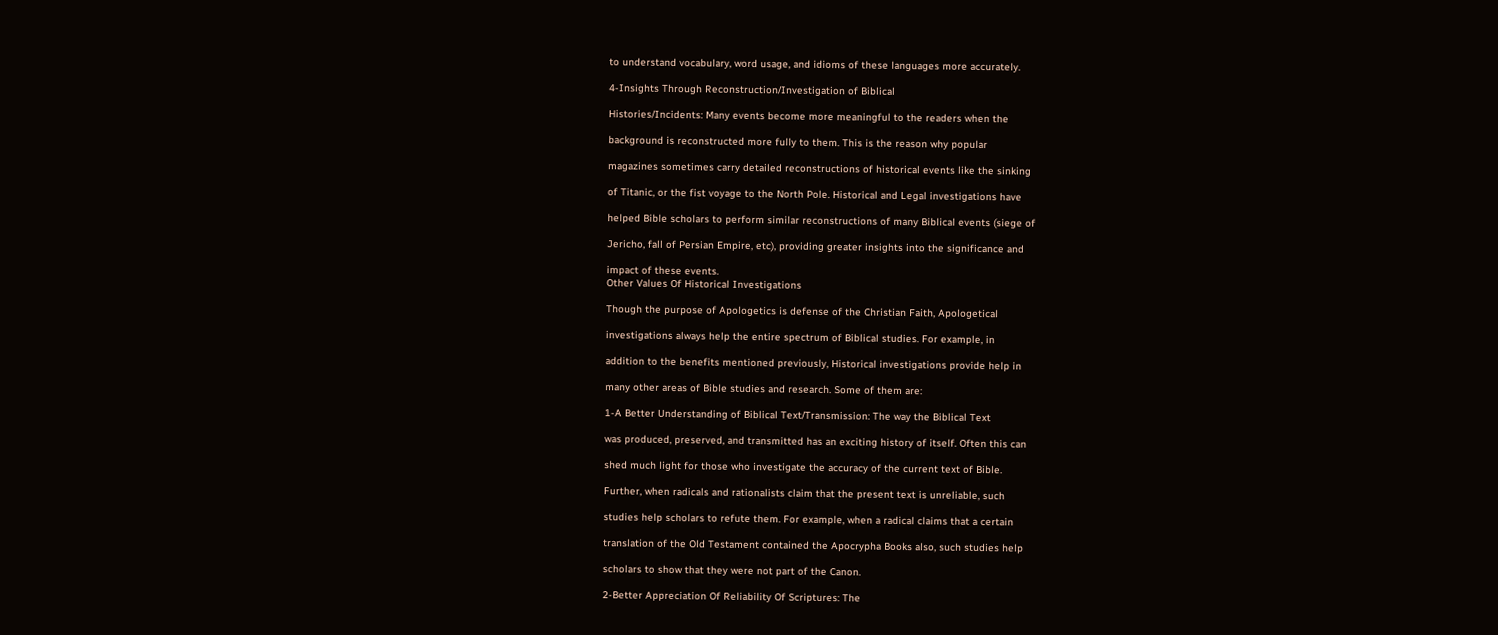to understand vocabulary, word usage, and idioms of these languages more accurately.

4-Insights Through Reconstruction/Investigation of Biblical

Histories/Incidents: Many events become more meaningful to the readers when the

background is reconstructed more fully to them. This is the reason why popular

magazines sometimes carry detailed reconstructions of historical events like the sinking

of Titanic, or the fist voyage to the North Pole. Historical and Legal investigations have

helped Bible scholars to perform similar reconstructions of many Biblical events (siege of

Jericho, fall of Persian Empire, etc), providing greater insights into the significance and

impact of these events.
Other Values Of Historical Investigations

Though the purpose of Apologetics is defense of the Christian Faith, Apologetical

investigations always help the entire spectrum of Biblical studies. For example, in

addition to the benefits mentioned previously, Historical investigations provide help in

many other areas of Bible studies and research. Some of them are:

1-A Better Understanding of Biblical Text/Transmission: The way the Biblical Text

was produced, preserved, and transmitted has an exciting history of itself. Often this can

shed much light for those who investigate the accuracy of the current text of Bible.

Further, when radicals and rationalists claim that the present text is unreliable, such

studies help scholars to refute them. For example, when a radical claims that a certain

translation of the Old Testament contained the Apocrypha Books also, such studies help

scholars to show that they were not part of the Canon.

2-Better Appreciation Of Reliability Of Scriptures: The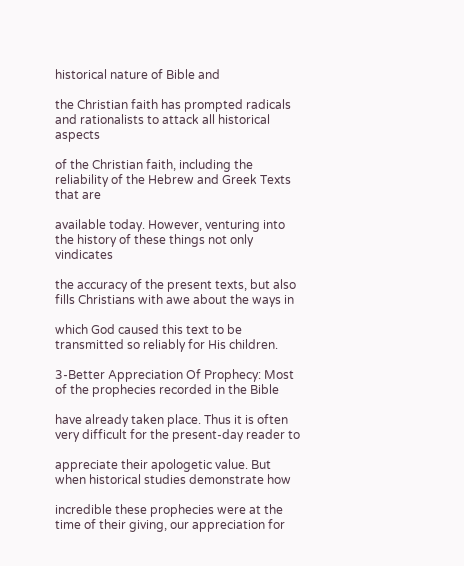historical nature of Bible and

the Christian faith has prompted radicals and rationalists to attack all historical aspects

of the Christian faith, including the reliability of the Hebrew and Greek Texts that are

available today. However, venturing into the history of these things not only vindicates

the accuracy of the present texts, but also fills Christians with awe about the ways in

which God caused this text to be transmitted so reliably for His children.

3-Better Appreciation Of Prophecy: Most of the prophecies recorded in the Bible

have already taken place. Thus it is often very difficult for the present-day reader to

appreciate their apologetic value. But when historical studies demonstrate how

incredible these prophecies were at the time of their giving, our appreciation for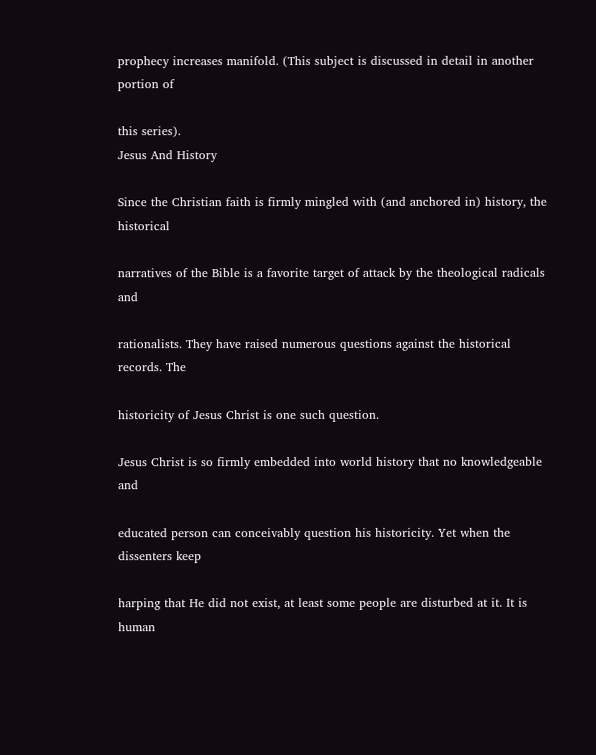prophecy increases manifold. (This subject is discussed in detail in another portion of

this series).
Jesus And History

Since the Christian faith is firmly mingled with (and anchored in) history, the historical

narratives of the Bible is a favorite target of attack by the theological radicals and

rationalists. They have raised numerous questions against the historical records. The

historicity of Jesus Christ is one such question.

Jesus Christ is so firmly embedded into world history that no knowledgeable and

educated person can conceivably question his historicity. Yet when the dissenters keep

harping that He did not exist, at least some people are disturbed at it. It is human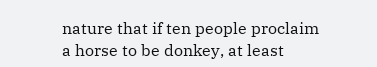nature that if ten people proclaim a horse to be donkey, at least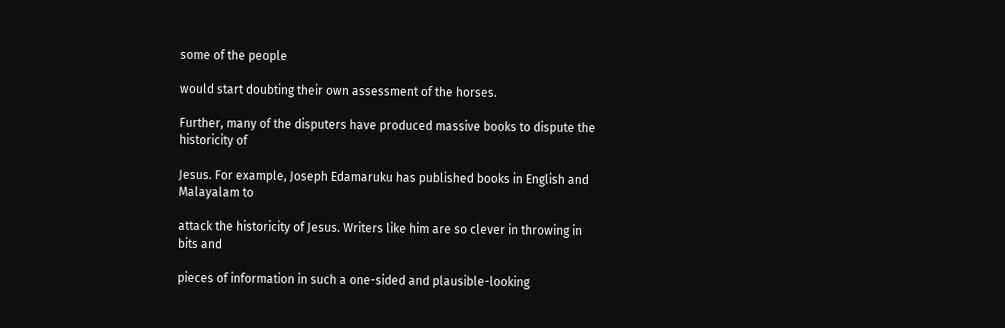some of the people

would start doubting their own assessment of the horses.

Further, many of the disputers have produced massive books to dispute the historicity of

Jesus. For example, Joseph Edamaruku has published books in English and Malayalam to

attack the historicity of Jesus. Writers like him are so clever in throwing in bits and

pieces of information in such a one-sided and plausible-looking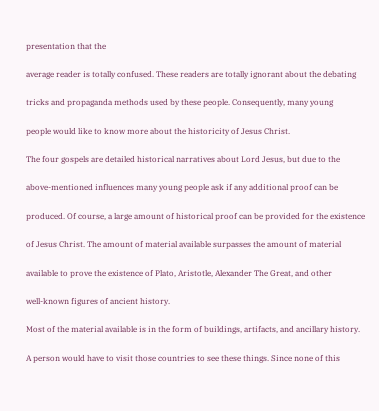presentation that the

average reader is totally confused. These readers are totally ignorant about the debating

tricks and propaganda methods used by these people. Consequently, many young

people would like to know more about the historicity of Jesus Christ.

The four gospels are detailed historical narratives about Lord Jesus, but due to the

above-mentioned influences many young people ask if any additional proof can be

produced. Of course, a large amount of historical proof can be provided for the existence

of Jesus Christ. The amount of material available surpasses the amount of material

available to prove the existence of Plato, Aristotle, Alexander The Great, and other

well-known figures of ancient history.

Most of the material available is in the form of buildings, artifacts, and ancillary history.

A person would have to visit those countries to see these things. Since none of this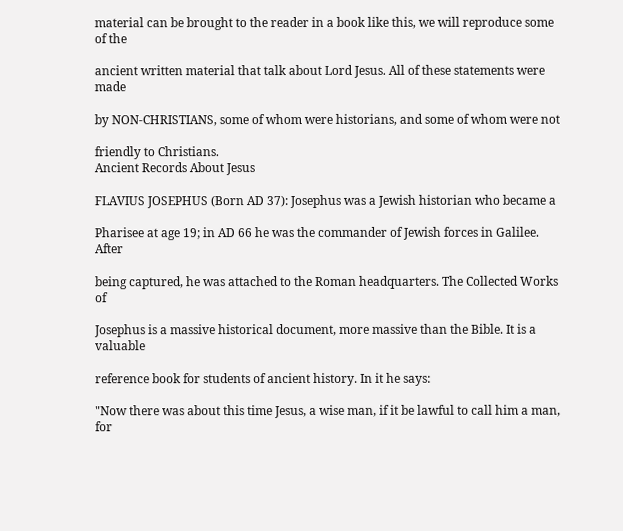material can be brought to the reader in a book like this, we will reproduce some of the

ancient written material that talk about Lord Jesus. All of these statements were made

by NON-CHRISTIANS, some of whom were historians, and some of whom were not

friendly to Christians.
Ancient Records About Jesus

FLAVIUS JOSEPHUS (Born AD 37): Josephus was a Jewish historian who became a

Pharisee at age 19; in AD 66 he was the commander of Jewish forces in Galilee. After

being captured, he was attached to the Roman headquarters. The Collected Works of

Josephus is a massive historical document, more massive than the Bible. It is a valuable

reference book for students of ancient history. In it he says:

"Now there was about this time Jesus, a wise man, if it be lawful to call him a man, for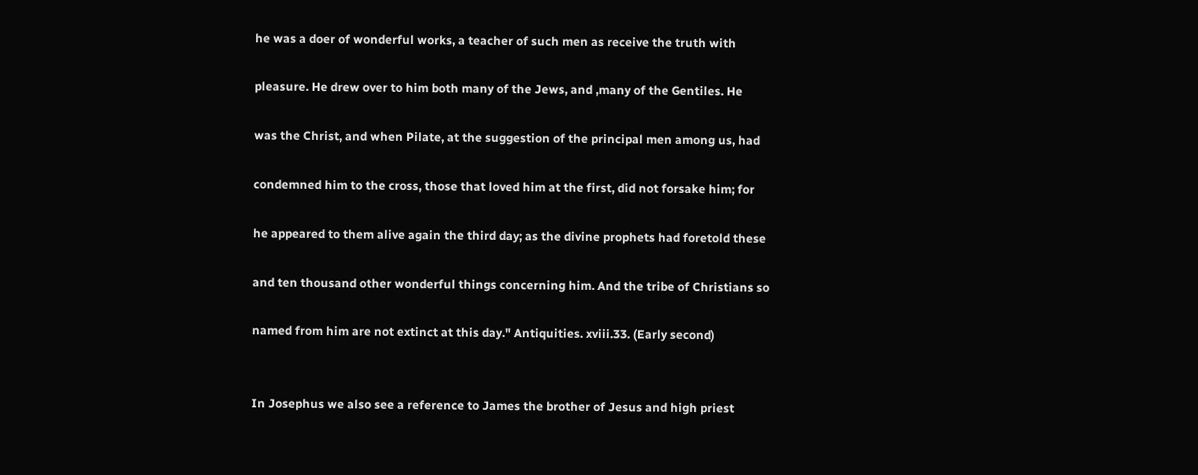he was a doer of wonderful works, a teacher of such men as receive the truth with

pleasure. He drew over to him both many of the Jews, and ,many of the Gentiles. He

was the Christ, and when Pilate, at the suggestion of the principal men among us, had

condemned him to the cross, those that loved him at the first, did not forsake him; for

he appeared to them alive again the third day; as the divine prophets had foretold these

and ten thousand other wonderful things concerning him. And the tribe of Christians so

named from him are not extinct at this day." Antiquities. xviii.33. (Early second)


In Josephus we also see a reference to James the brother of Jesus and high priest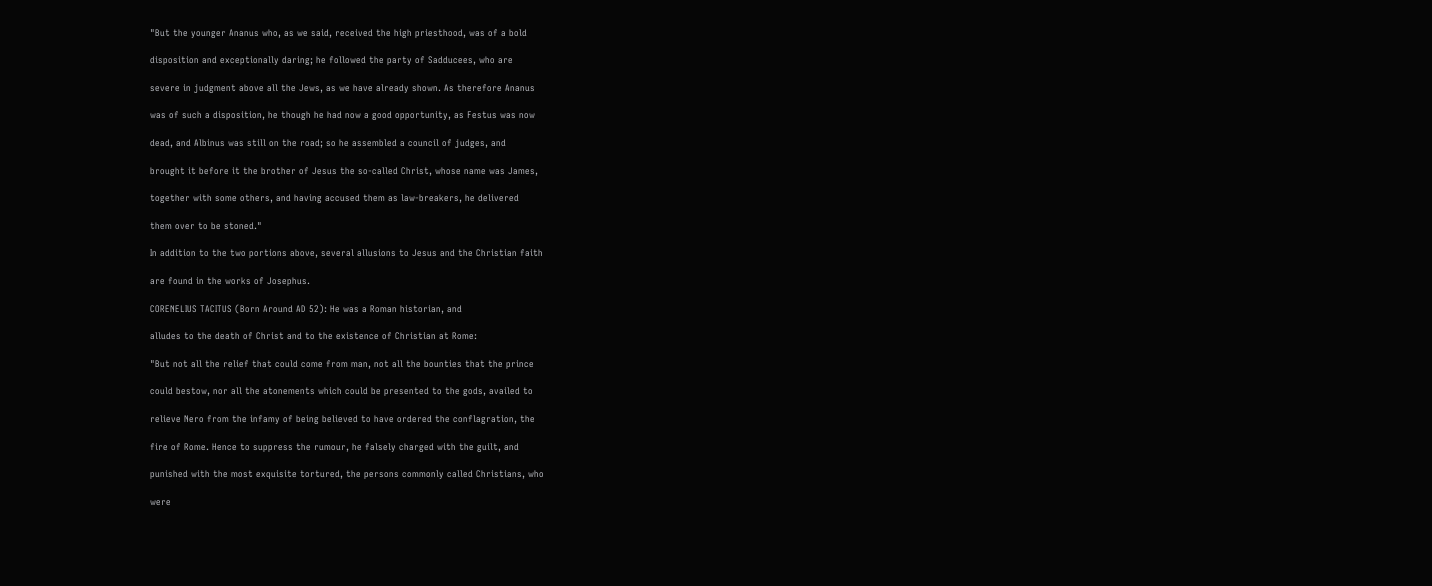"But the younger Ananus who, as we said, received the high priesthood, was of a bold

disposition and exceptionally daring; he followed the party of Sadducees, who are

severe in judgment above all the Jews, as we have already shown. As therefore Ananus

was of such a disposition, he though he had now a good opportunity, as Festus was now

dead, and Albinus was still on the road; so he assembled a council of judges, and

brought it before it the brother of Jesus the so-called Christ, whose name was James,

together with some others, and having accused them as law-breakers, he delivered

them over to be stoned."

In addition to the two portions above, several allusions to Jesus and the Christian faith

are found in the works of Josephus.

CORENELIUS TACITUS (Born Around AD 52): He was a Roman historian, and

alludes to the death of Christ and to the existence of Christian at Rome:

"But not all the relief that could come from man, not all the bounties that the prince

could bestow, nor all the atonements which could be presented to the gods, availed to

relieve Nero from the infamy of being believed to have ordered the conflagration, the

fire of Rome. Hence to suppress the rumour, he falsely charged with the guilt, and

punished with the most exquisite tortured, the persons commonly called Christians, who

were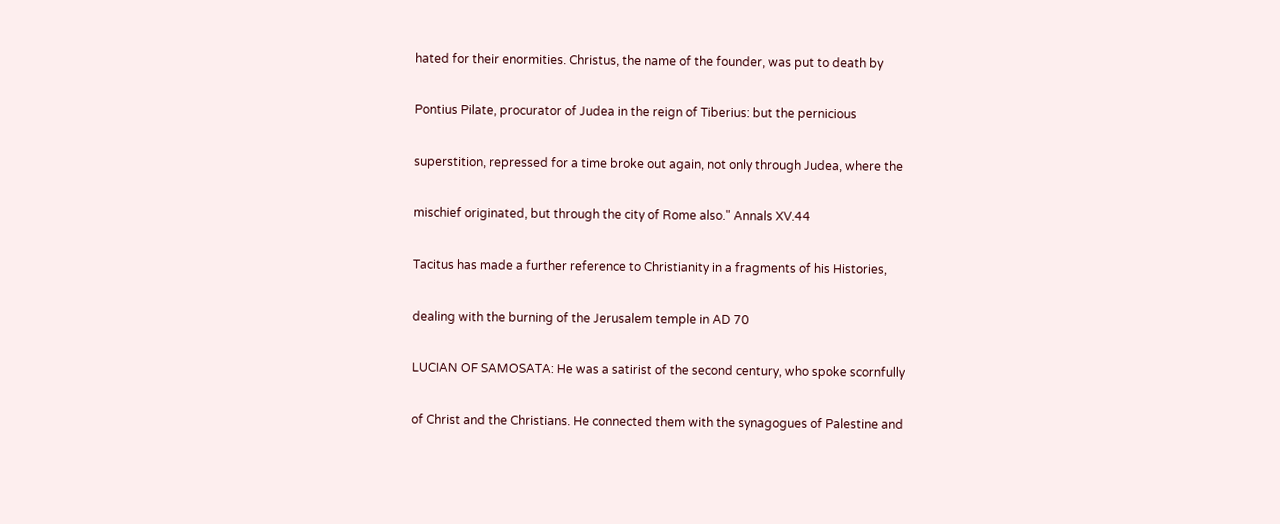hated for their enormities. Christus, the name of the founder, was put to death by

Pontius Pilate, procurator of Judea in the reign of Tiberius: but the pernicious

superstition, repressed for a time broke out again, not only through Judea, where the

mischief originated, but through the city of Rome also." Annals XV.44

Tacitus has made a further reference to Christianity in a fragments of his Histories,

dealing with the burning of the Jerusalem temple in AD 70

LUCIAN OF SAMOSATA: He was a satirist of the second century, who spoke scornfully

of Christ and the Christians. He connected them with the synagogues of Palestine and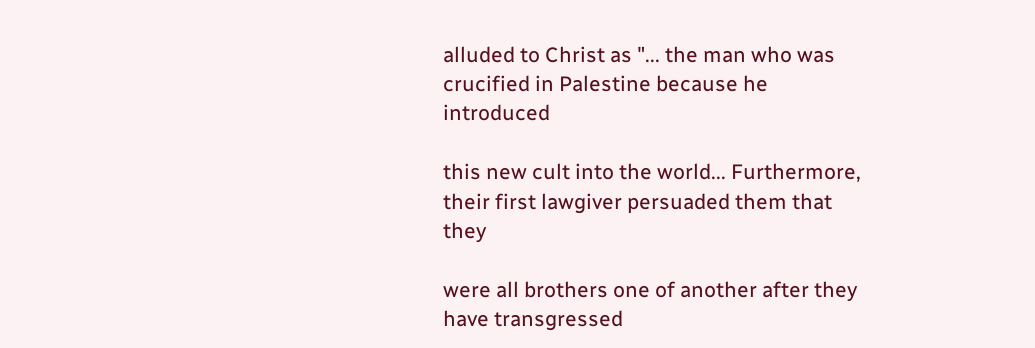alluded to Christ as "... the man who was crucified in Palestine because he introduced

this new cult into the world... Furthermore, their first lawgiver persuaded them that they

were all brothers one of another after they have transgressed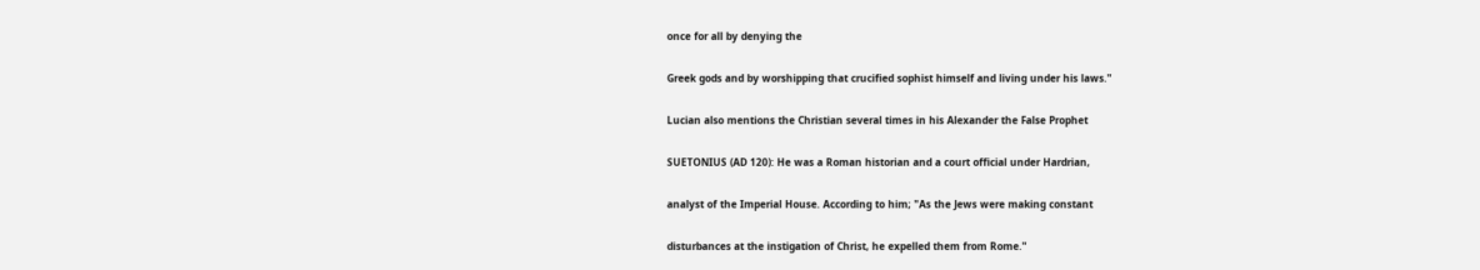once for all by denying the

Greek gods and by worshipping that crucified sophist himself and living under his laws."

Lucian also mentions the Christian several times in his Alexander the False Prophet

SUETONIUS (AD 120): He was a Roman historian and a court official under Hardrian,

analyst of the Imperial House. According to him; "As the Jews were making constant

disturbances at the instigation of Christ, he expelled them from Rome."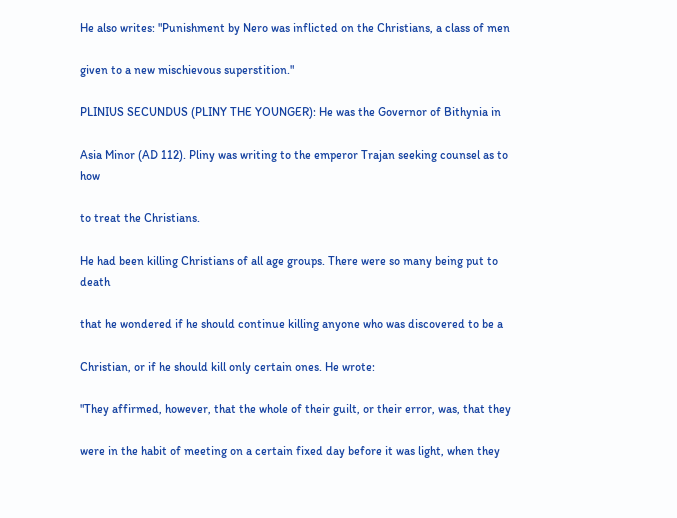He also writes: "Punishment by Nero was inflicted on the Christians, a class of men

given to a new mischievous superstition."

PLINIUS SECUNDUS (PLINY THE YOUNGER): He was the Governor of Bithynia in

Asia Minor (AD 112). Pliny was writing to the emperor Trajan seeking counsel as to how

to treat the Christians.

He had been killing Christians of all age groups. There were so many being put to death

that he wondered if he should continue killing anyone who was discovered to be a

Christian, or if he should kill only certain ones. He wrote:

"They affirmed, however, that the whole of their guilt, or their error, was, that they

were in the habit of meeting on a certain fixed day before it was light, when they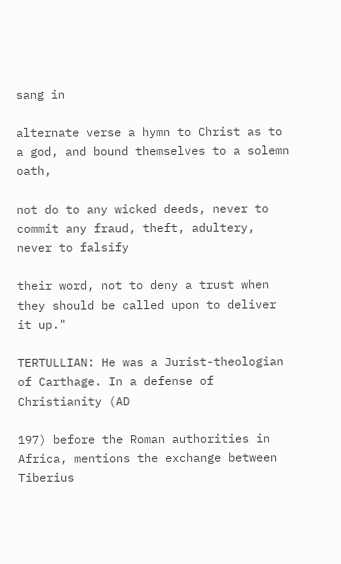sang in

alternate verse a hymn to Christ as to a god, and bound themselves to a solemn oath,

not do to any wicked deeds, never to commit any fraud, theft, adultery, never to falsify

their word, not to deny a trust when they should be called upon to deliver it up."

TERTULLIAN: He was a Jurist-theologian of Carthage. In a defense of Christianity (AD

197) before the Roman authorities in Africa, mentions the exchange between Tiberius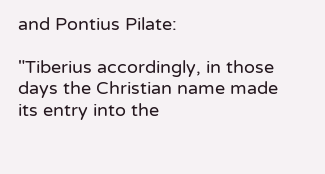and Pontius Pilate:

"Tiberius accordingly, in those days the Christian name made its entry into the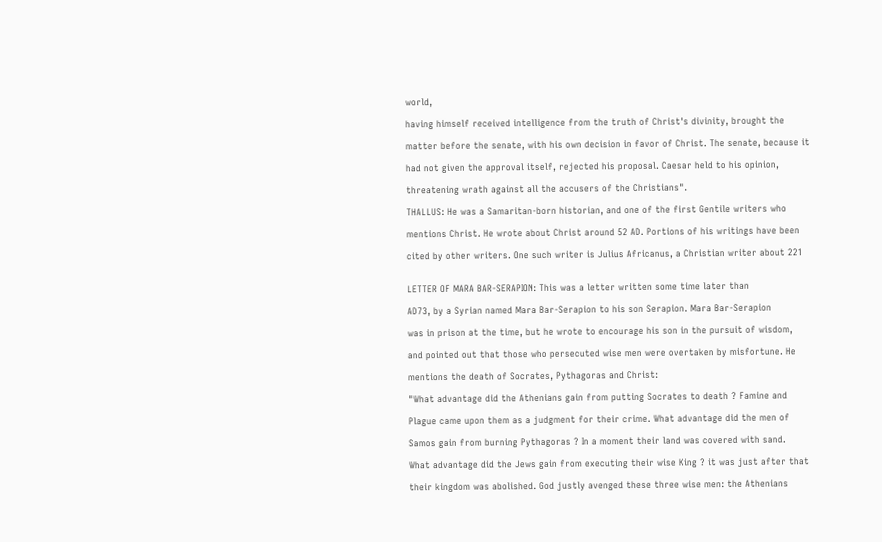world,

having himself received intelligence from the truth of Christ's divinity, brought the

matter before the senate, with his own decision in favor of Christ. The senate, because it

had not given the approval itself, rejected his proposal. Caesar held to his opinion,

threatening wrath against all the accusers of the Christians".

THALLUS: He was a Samaritan-born historian, and one of the first Gentile writers who

mentions Christ. He wrote about Christ around 52 AD. Portions of his writings have been

cited by other writers. One such writer is Julius Africanus, a Christian writer about 221


LETTER OF MARA BAR-SERAPION: This was a letter written some time later than

AD73, by a Syrian named Mara Bar-Serapion to his son Serapion. Mara Bar-Serapion

was in prison at the time, but he wrote to encourage his son in the pursuit of wisdom,

and pointed out that those who persecuted wise men were overtaken by misfortune. He

mentions the death of Socrates, Pythagoras and Christ:

"What advantage did the Athenians gain from putting Socrates to death ? Famine and

Plague came upon them as a judgment for their crime. What advantage did the men of

Samos gain from burning Pythagoras ? In a moment their land was covered with sand.

What advantage did the Jews gain from executing their wise King ? it was just after that

their kingdom was abolished. God justly avenged these three wise men: the Athenians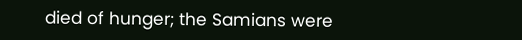died of hunger; the Samians were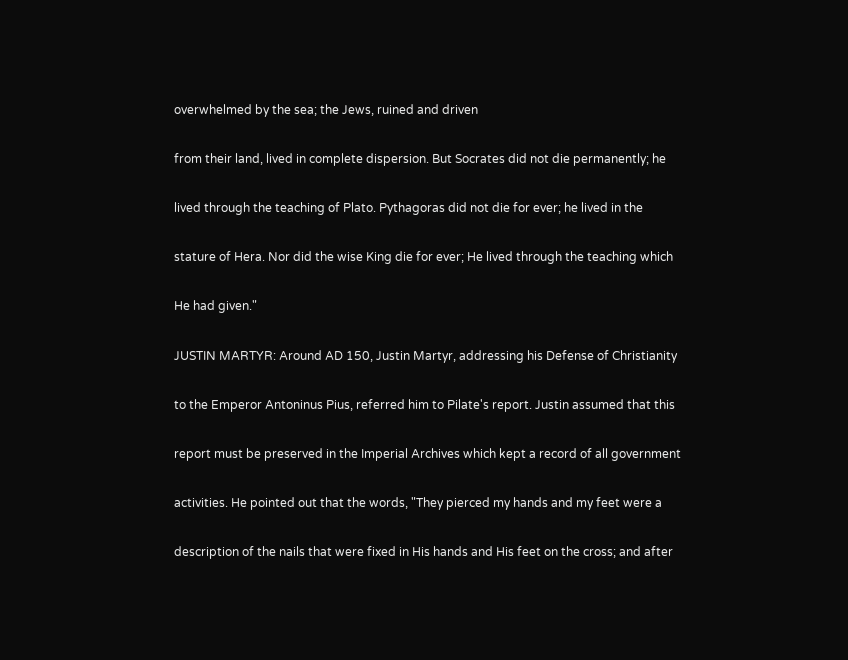overwhelmed by the sea; the Jews, ruined and driven

from their land, lived in complete dispersion. But Socrates did not die permanently; he

lived through the teaching of Plato. Pythagoras did not die for ever; he lived in the

stature of Hera. Nor did the wise King die for ever; He lived through the teaching which

He had given."

JUSTIN MARTYR: Around AD 150, Justin Martyr, addressing his Defense of Christianity

to the Emperor Antoninus Pius, referred him to Pilate's report. Justin assumed that this

report must be preserved in the Imperial Archives which kept a record of all government

activities. He pointed out that the words, "They pierced my hands and my feet were a

description of the nails that were fixed in His hands and His feet on the cross; and after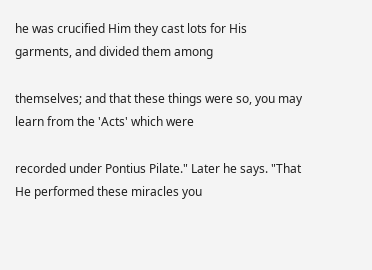he was crucified Him they cast lots for His garments, and divided them among

themselves; and that these things were so, you may learn from the 'Acts' which were

recorded under Pontius Pilate." Later he says. "That He performed these miracles you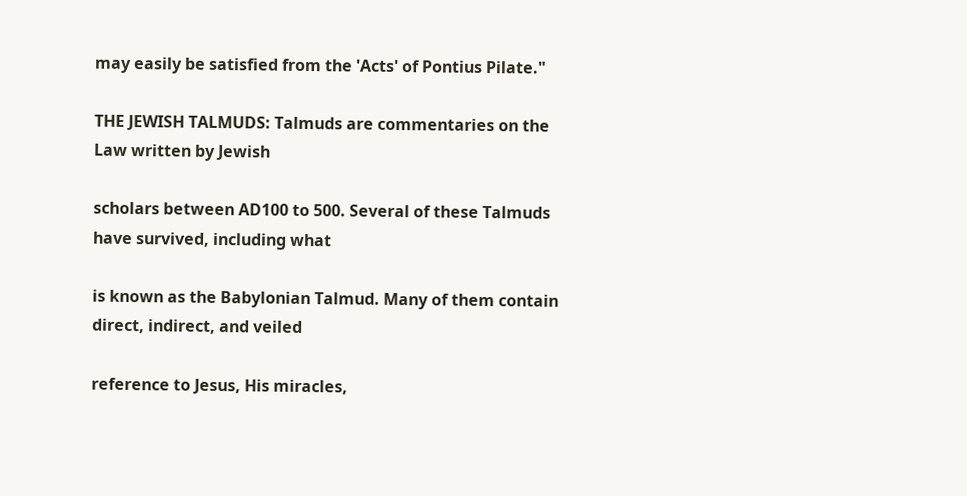may easily be satisfied from the 'Acts' of Pontius Pilate."

THE JEWISH TALMUDS: Talmuds are commentaries on the Law written by Jewish

scholars between AD100 to 500. Several of these Talmuds have survived, including what

is known as the Babylonian Talmud. Many of them contain direct, indirect, and veiled

reference to Jesus, His miracles,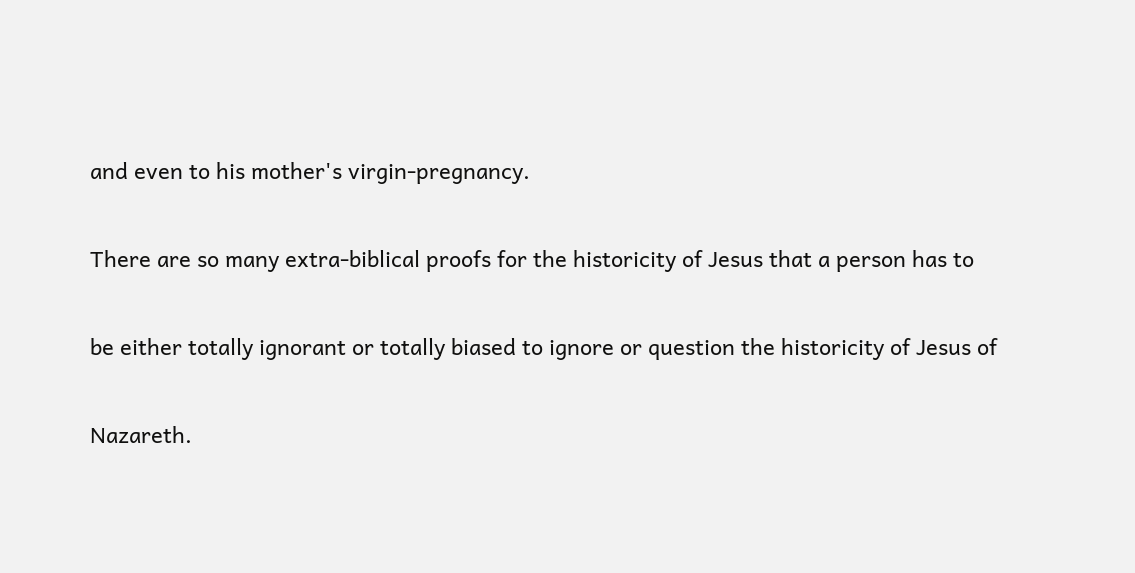and even to his mother's virgin-pregnancy.

There are so many extra-biblical proofs for the historicity of Jesus that a person has to

be either totally ignorant or totally biased to ignore or question the historicity of Jesus of

Nazareth.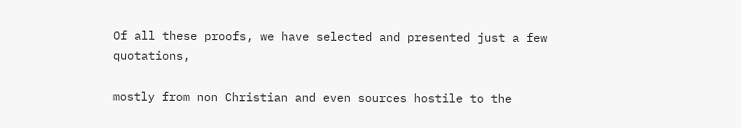Of all these proofs, we have selected and presented just a few quotations,

mostly from non Christian and even sources hostile to the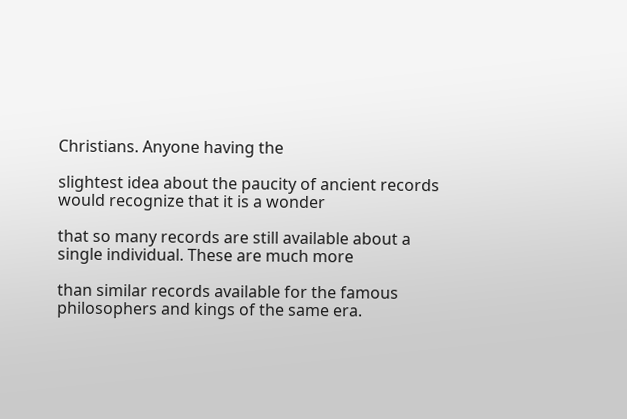Christians. Anyone having the

slightest idea about the paucity of ancient records would recognize that it is a wonder

that so many records are still available about a single individual. These are much more

than similar records available for the famous philosophers and kings of the same era.